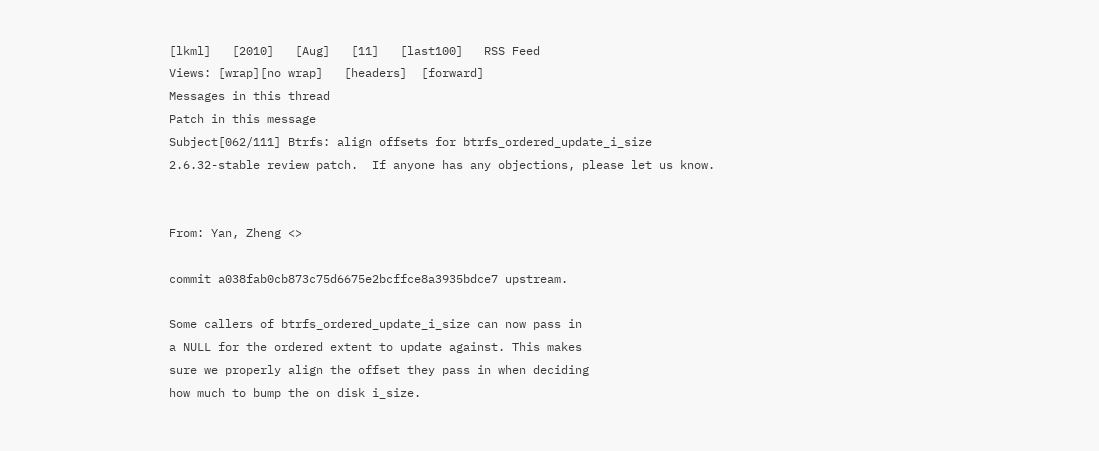[lkml]   [2010]   [Aug]   [11]   [last100]   RSS Feed
Views: [wrap][no wrap]   [headers]  [forward]
Messages in this thread
Patch in this message
Subject[062/111] Btrfs: align offsets for btrfs_ordered_update_i_size
2.6.32-stable review patch.  If anyone has any objections, please let us know.


From: Yan, Zheng <>

commit a038fab0cb873c75d6675e2bcffce8a3935bdce7 upstream.

Some callers of btrfs_ordered_update_i_size can now pass in
a NULL for the ordered extent to update against. This makes
sure we properly align the offset they pass in when deciding
how much to bump the on disk i_size.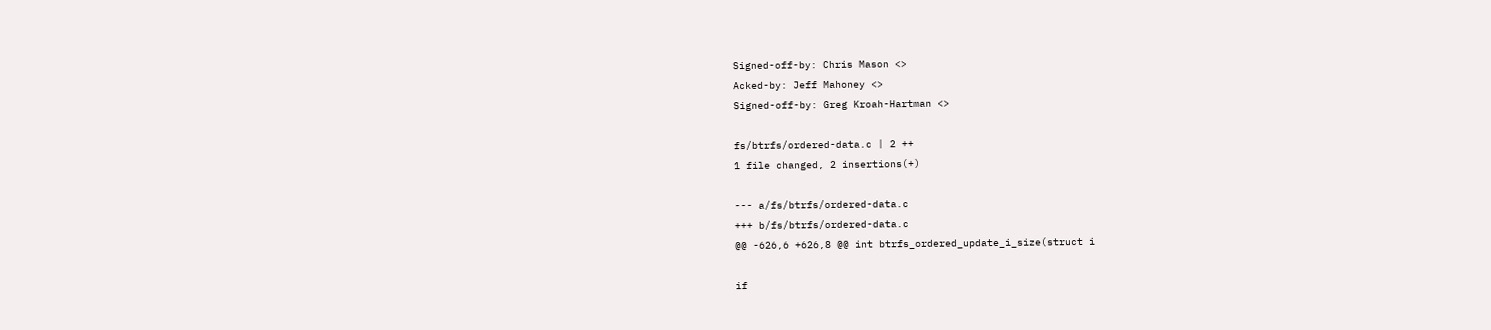Signed-off-by: Chris Mason <>
Acked-by: Jeff Mahoney <>
Signed-off-by: Greg Kroah-Hartman <>

fs/btrfs/ordered-data.c | 2 ++
1 file changed, 2 insertions(+)

--- a/fs/btrfs/ordered-data.c
+++ b/fs/btrfs/ordered-data.c
@@ -626,6 +626,8 @@ int btrfs_ordered_update_i_size(struct i

if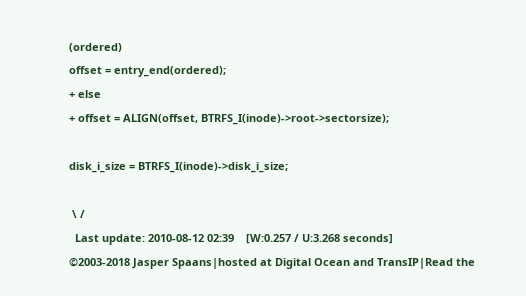(ordered)
offset = entry_end(ordered);
+ else
+ offset = ALIGN(offset, BTRFS_I(inode)->root->sectorsize);

disk_i_size = BTRFS_I(inode)->disk_i_size;

 \ /
  Last update: 2010-08-12 02:39    [W:0.257 / U:3.268 seconds]
©2003-2018 Jasper Spaans|hosted at Digital Ocean and TransIP|Read the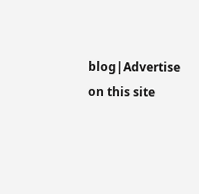blog|Advertise on this site